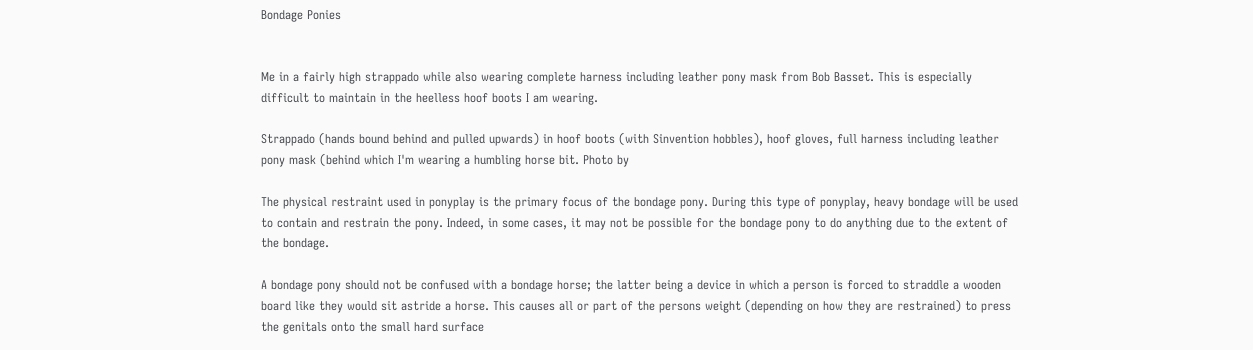Bondage Ponies


Me in a fairly high strappado while also wearing complete harness including leather pony mask from Bob Basset. This is especially difficult to maintain in the heelless hoof boots I am wearing.

Strappado (hands bound behind and pulled upwards) in hoof boots (with Sinvention hobbles), hoof gloves, full harness including leather pony mask (behind which I'm wearing a humbling horse bit. Photo by

The physical restraint used in ponyplay is the primary focus of the bondage pony. During this type of ponyplay, heavy bondage will be used to contain and restrain the pony. Indeed, in some cases, it may not be possible for the bondage pony to do anything due to the extent of the bondage.

A bondage pony should not be confused with a bondage horse; the latter being a device in which a person is forced to straddle a wooden board like they would sit astride a horse. This causes all or part of the persons weight (depending on how they are restrained) to press the genitals onto the small hard surface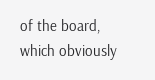of the board, which obviously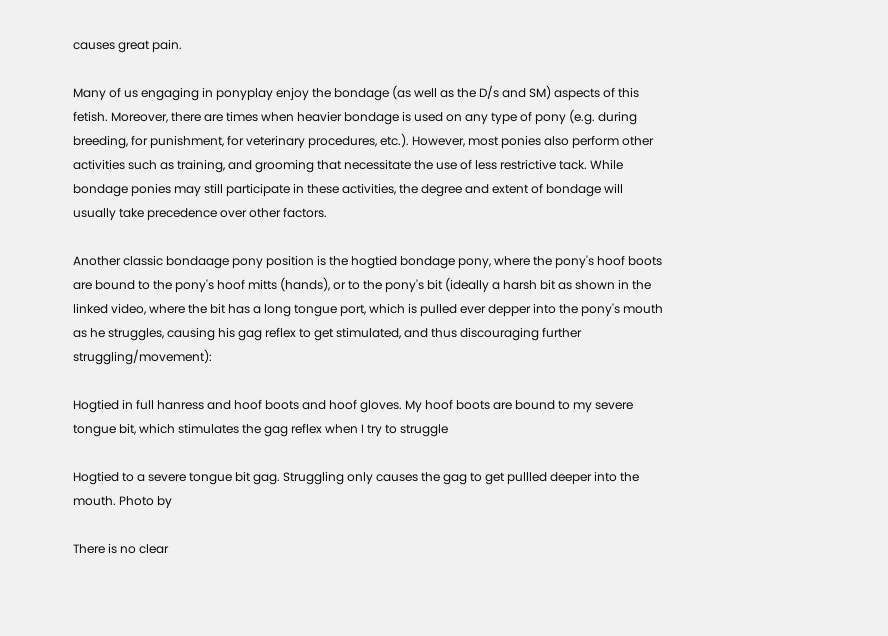causes great pain.

Many of us engaging in ponyplay enjoy the bondage (as well as the D/s and SM) aspects of this fetish. Moreover, there are times when heavier bondage is used on any type of pony (e.g. during breeding, for punishment, for veterinary procedures, etc.). However, most ponies also perform other activities such as training, and grooming that necessitate the use of less restrictive tack. While bondage ponies may still participate in these activities, the degree and extent of bondage will usually take precedence over other factors.

Another classic bondaage pony position is the hogtied bondage pony, where the pony's hoof boots are bound to the pony's hoof mitts (hands), or to the pony's bit (ideally a harsh bit as shown in the linked video, where the bit has a long tongue port, which is pulled ever depper into the pony's mouth as he struggles, causing his gag reflex to get stimulated, and thus discouraging further struggling/movement):

Hogtied in full hanress and hoof boots and hoof gloves. My hoof boots are bound to my severe tongue bit, which stimulates the gag reflex when I try to struggle

Hogtied to a severe tongue bit gag. Struggling only causes the gag to get pullled deeper into the mouth. Photo by

There is no clear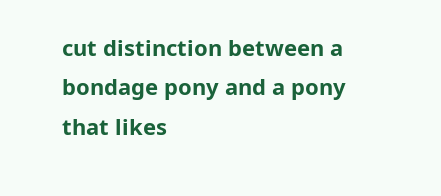cut distinction between a bondage pony and a pony that likes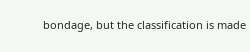bondage, but the classification is made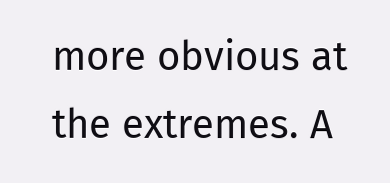more obvious at the extremes. A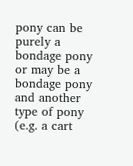pony can be purely a bondage pony or may be a bondage pony and another type of pony (e.g. a cart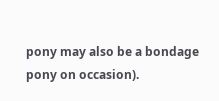pony may also be a bondage pony on occasion).